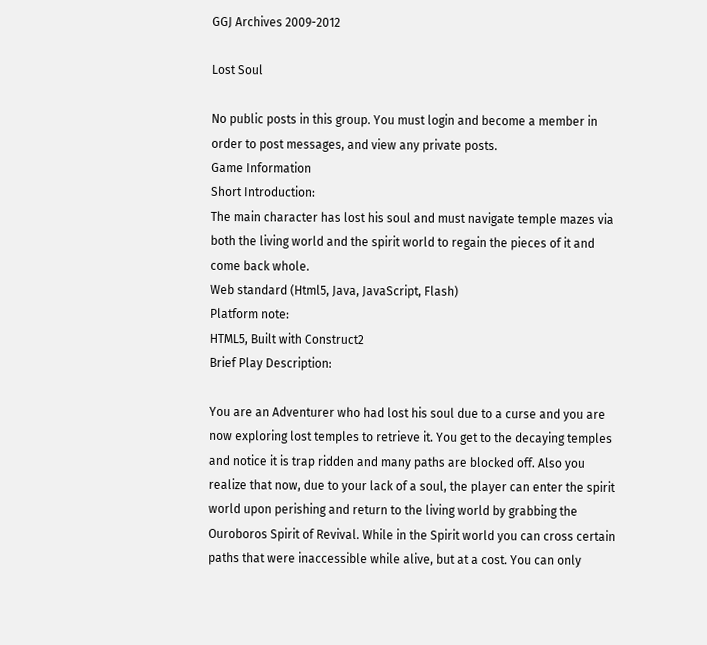GGJ Archives 2009-2012

Lost Soul

No public posts in this group. You must login and become a member in order to post messages, and view any private posts.
Game Information
Short Introduction:
The main character has lost his soul and must navigate temple mazes via both the living world and the spirit world to regain the pieces of it and come back whole.
Web standard (Html5, Java, JavaScript, Flash)
Platform note:
HTML5, Built with Construct2
Brief Play Description:

You are an Adventurer who had lost his soul due to a curse and you are now exploring lost temples to retrieve it. You get to the decaying temples and notice it is trap ridden and many paths are blocked off. Also you realize that now, due to your lack of a soul, the player can enter the spirit world upon perishing and return to the living world by grabbing the Ouroboros Spirit of Revival. While in the Spirit world you can cross certain paths that were inaccessible while alive, but at a cost. You can only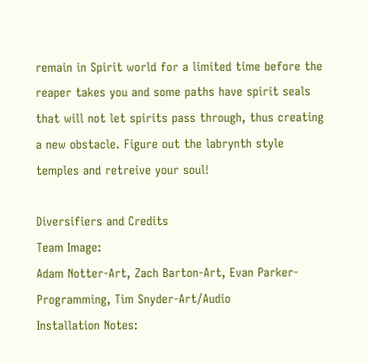remain in Spirit world for a limited time before the reaper takes you and some paths have spirit seals that will not let spirits pass through, thus creating a new obstacle. Figure out the labrynth style temples and retreive your soul!

Diversifiers and Credits
Team Image:
Adam Notter-Art, Zach Barton-Art, Evan Parker-Programming, Tim Snyder-Art/Audio
Installation Notes: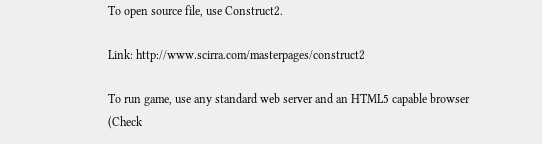To open source file, use Construct2.

Link: http://www.scirra.com/masterpages/construct2

To run game, use any standard web server and an HTML5 capable browser (Check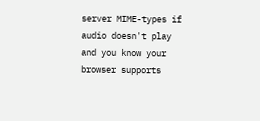server MIME-types if audio doesn't play and you know your browser supports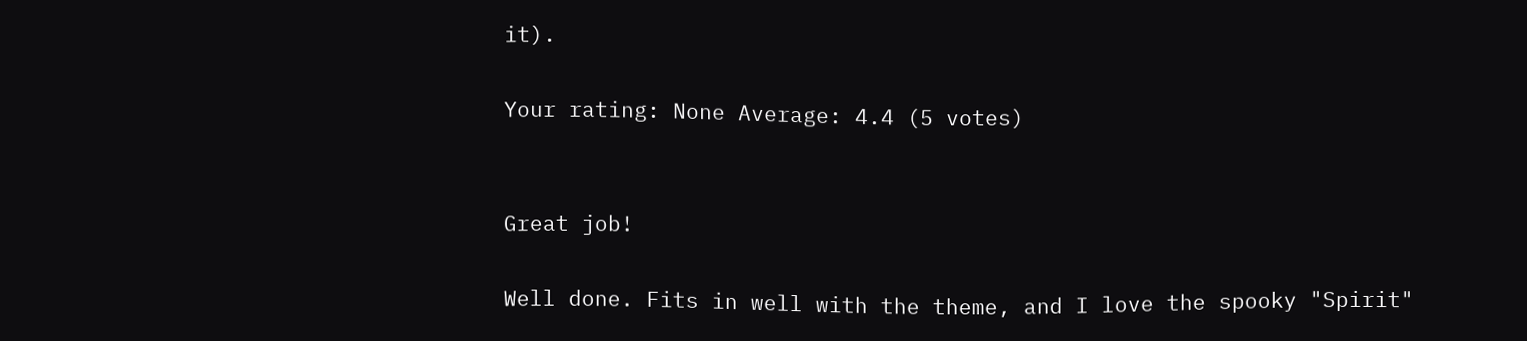it).

Your rating: None Average: 4.4 (5 votes)


Great job!

Well done. Fits in well with the theme, and I love the spooky "Spirit"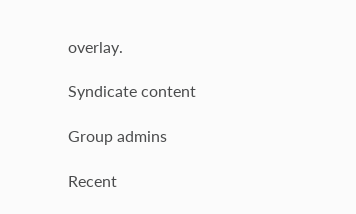overlay.

Syndicate content

Group admins

Recent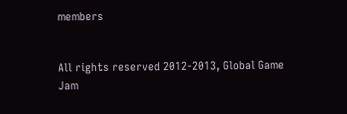members


All rights reserved 2012-2013, Global Game Jam